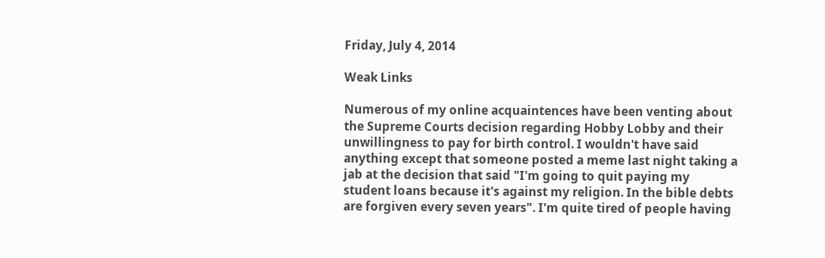Friday, July 4, 2014

Weak Links

Numerous of my online acquaintences have been venting about the Supreme Courts decision regarding Hobby Lobby and their unwillingness to pay for birth control. I wouldn't have said anything except that someone posted a meme last night taking a jab at the decision that said "I'm going to quit paying my student loans because it's against my religion. In the bible debts are forgiven every seven years". I'm quite tired of people having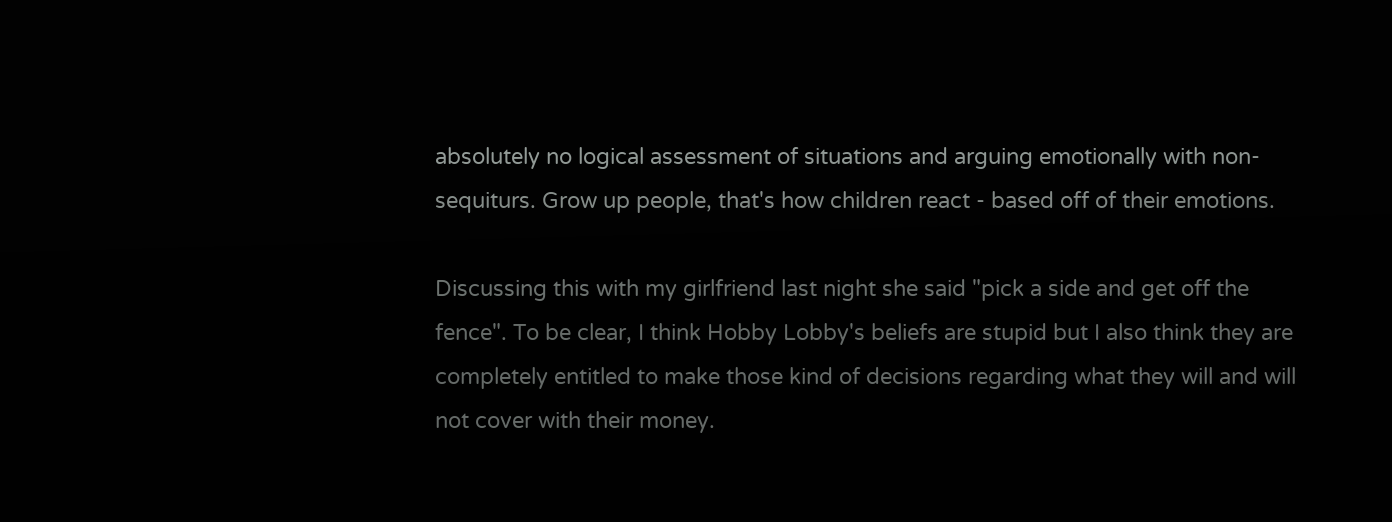absolutely no logical assessment of situations and arguing emotionally with non-sequiturs. Grow up people, that's how children react - based off of their emotions.

Discussing this with my girlfriend last night she said "pick a side and get off the fence". To be clear, I think Hobby Lobby's beliefs are stupid but I also think they are completely entitled to make those kind of decisions regarding what they will and will not cover with their money.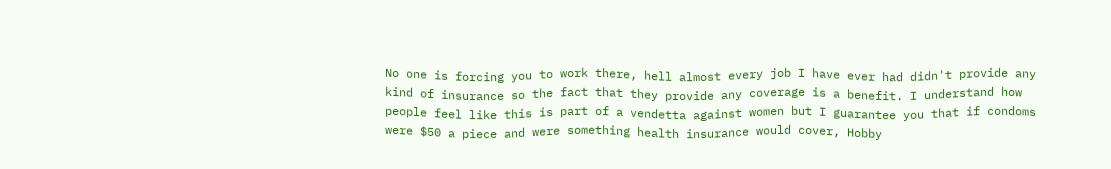No one is forcing you to work there, hell almost every job I have ever had didn't provide any kind of insurance so the fact that they provide any coverage is a benefit. I understand how people feel like this is part of a vendetta against women but I guarantee you that if condoms were $50 a piece and were something health insurance would cover, Hobby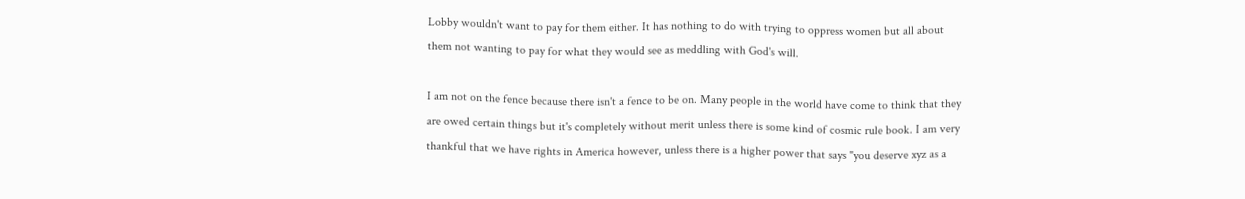Lobby wouldn't want to pay for them either. It has nothing to do with trying to oppress women but all about them not wanting to pay for what they would see as meddling with God's will.

I am not on the fence because there isn't a fence to be on. Many people in the world have come to think that they are owed certain things but it's completely without merit unless there is some kind of cosmic rule book. I am very thankful that we have rights in America however, unless there is a higher power that says "you deserve xyz as a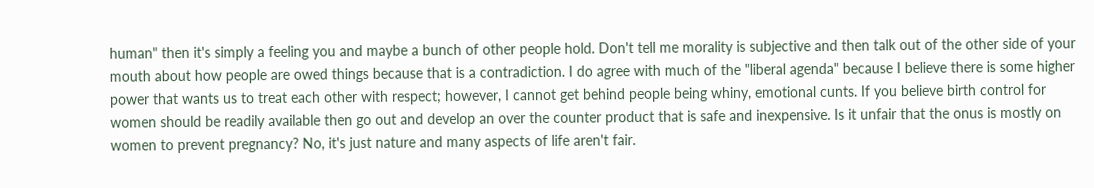human" then it's simply a feeling you and maybe a bunch of other people hold. Don't tell me morality is subjective and then talk out of the other side of your mouth about how people are owed things because that is a contradiction. I do agree with much of the "liberal agenda" because I believe there is some higher power that wants us to treat each other with respect; however, I cannot get behind people being whiny, emotional cunts. If you believe birth control for women should be readily available then go out and develop an over the counter product that is safe and inexpensive. Is it unfair that the onus is mostly on women to prevent pregnancy? No, it's just nature and many aspects of life aren't fair.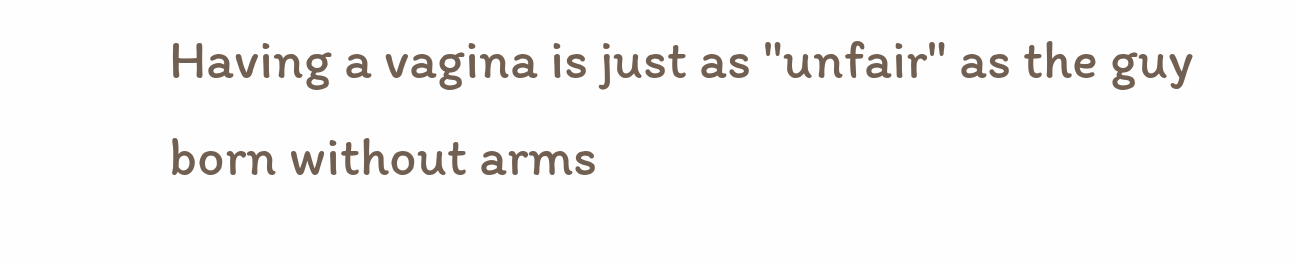Having a vagina is just as "unfair" as the guy born without arms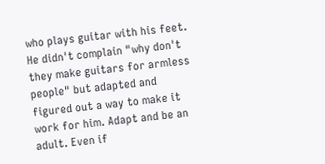who plays guitar with his feet. He didn't complain "why don't they make guitars for armless people" but adapted and figured out a way to make it work for him. Adapt and be an adult. Even if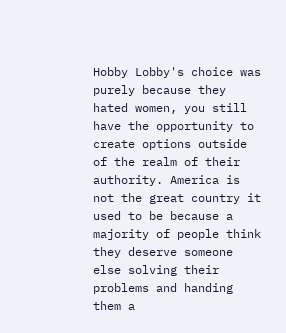Hobby Lobby's choice was purely because they hated women, you still have the opportunity to create options outside of the realm of their authority. America is not the great country it used to be because a majority of people think they deserve someone else solving their problems and handing them a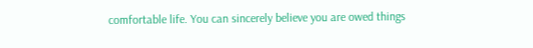comfortable life. You can sincerely believe you are owed things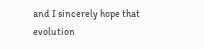and I sincerely hope that evolution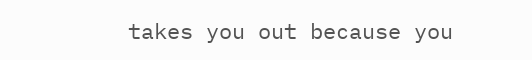takes you out because you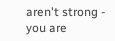aren't strong - you are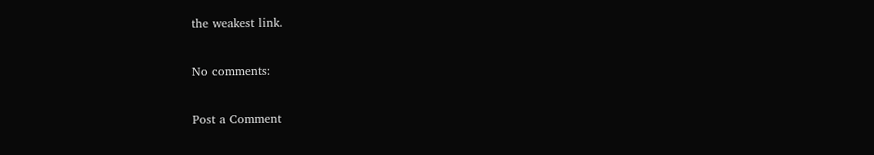the weakest link.

No comments:

Post a Comment